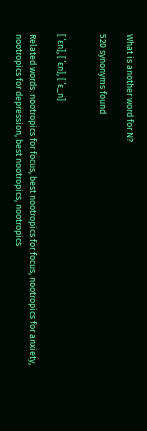What is another word for N?

520 synonyms found


[ ˈɛn], [ ˈɛn], [ ˈɛ_n]

Related words: nootropics for focus, best nootropics for focus, nootropics for anxiety, nootropics for depression, best nootropics, nootropics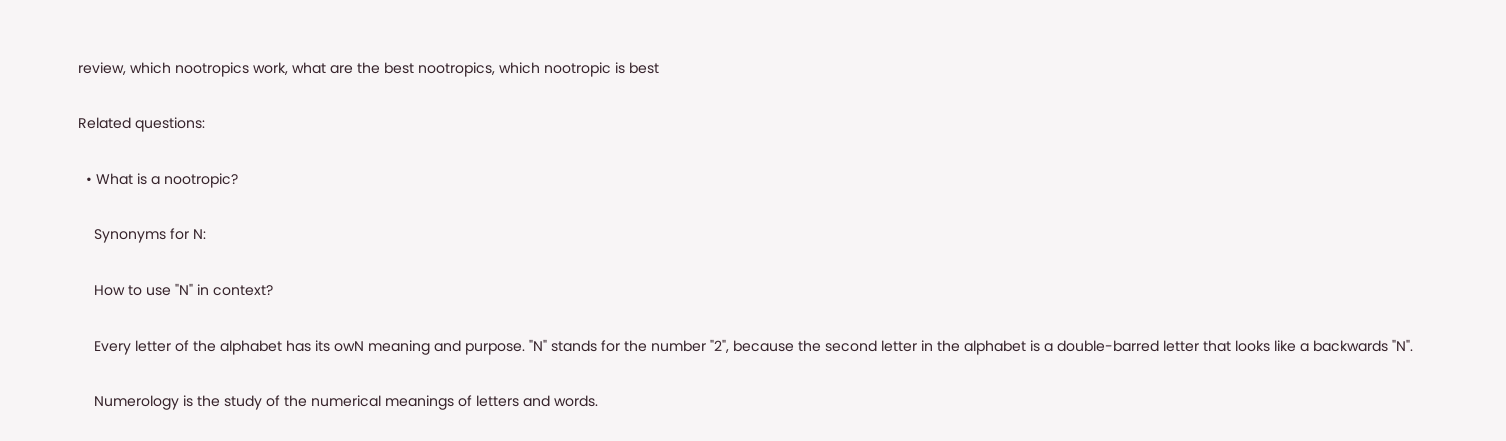review, which nootropics work, what are the best nootropics, which nootropic is best

Related questions:

  • What is a nootropic?

    Synonyms for N:

    How to use "N" in context?

    Every letter of the alphabet has its owN meaning and purpose. "N" stands for the number "2", because the second letter in the alphabet is a double-barred letter that looks like a backwards "N".

    Numerology is the study of the numerical meanings of letters and words.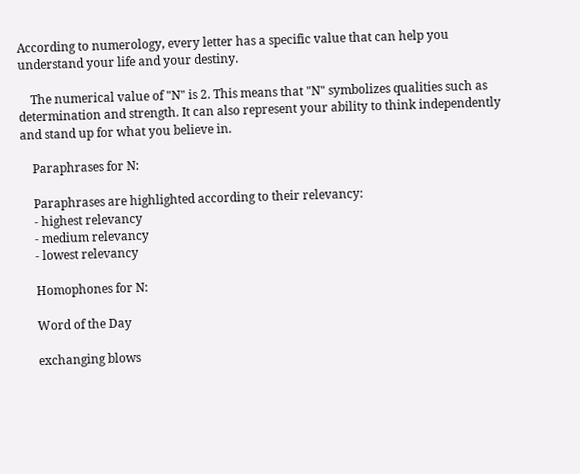According to numerology, every letter has a specific value that can help you understand your life and your destiny.

    The numerical value of "N" is 2. This means that "N" symbolizes qualities such as determination and strength. It can also represent your ability to think independently and stand up for what you believe in.

    Paraphrases for N:

    Paraphrases are highlighted according to their relevancy:
    - highest relevancy
    - medium relevancy
    - lowest relevancy

    Homophones for N:

    Word of the Day

    exchanging blows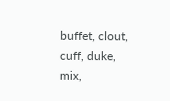buffet, clout, cuff, duke, mix,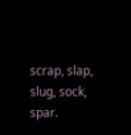scrap, slap, slug, sock, spar.